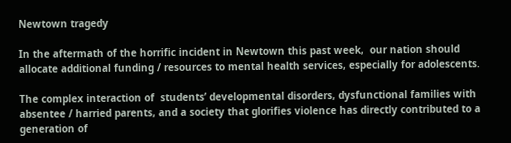Newtown tragedy

In the aftermath of the horrific incident in Newtown this past week,  our nation should allocate additional funding / resources to mental health services, especially for adolescents.

The complex interaction of  students’ developmental disorders, dysfunctional families with absentee / harried parents, and a society that glorifies violence has directly contributed to a generation of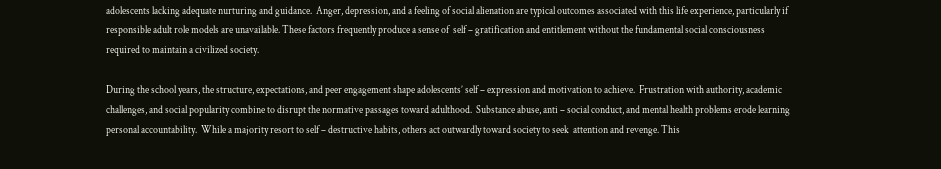adolescents lacking adequate nurturing and guidance.  Anger, depression, and a feeling of social alienation are typical outcomes associated with this life experience, particularly if responsible adult role models are unavailable. These factors frequently produce a sense of  self – gratification and entitlement without the fundamental social consciousness required to maintain a civilized society.

During the school years, the structure, expectations, and peer engagement shape adolescents’ self – expression and motivation to achieve.  Frustration with authority, academic challenges, and social popularity combine to disrupt the normative passages toward adulthood.  Substance abuse, anti – social conduct, and mental health problems erode learning personal accountability.  While a majority resort to self – destructive habits, others act outwardly toward society to seek  attention and revenge. This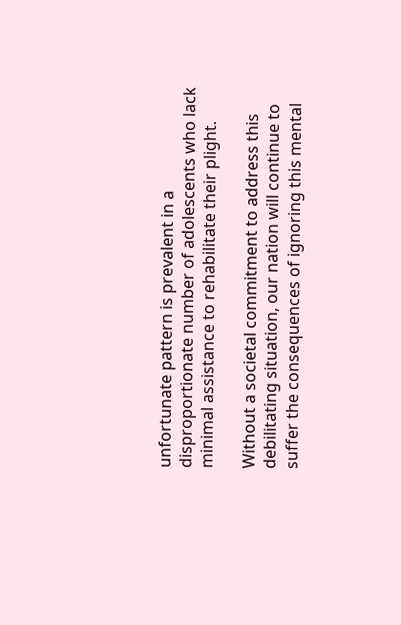unfortunate pattern is prevalent in a disproportionate number of adolescents who lack minimal assistance to rehabilitate their plight.

Without a societal commitment to address this debilitating situation, our nation will continue to suffer the consequences of ignoring this mental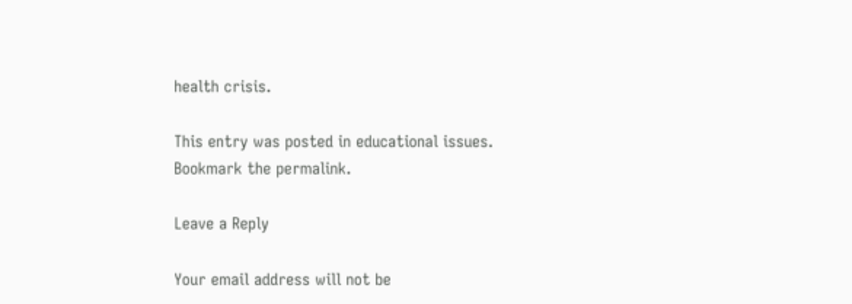health crisis.

This entry was posted in educational issues. Bookmark the permalink.

Leave a Reply

Your email address will not be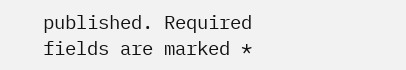published. Required fields are marked *